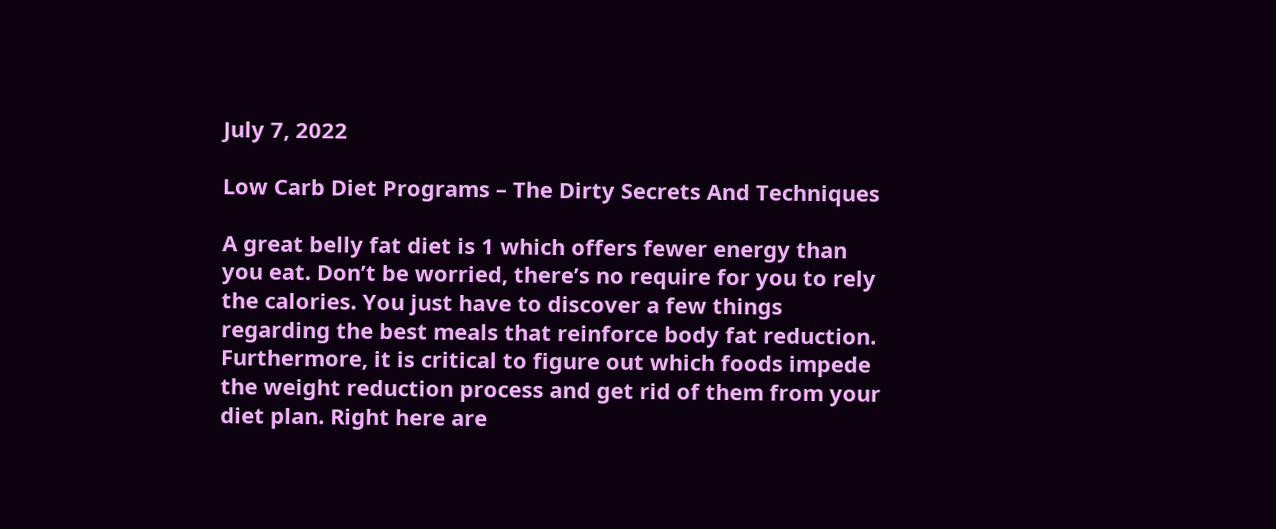July 7, 2022

Low Carb Diet Programs – The Dirty Secrets And Techniques

A great belly fat diet is 1 which offers fewer energy than you eat. Don’t be worried, there’s no require for you to rely the calories. You just have to discover a few things regarding the best meals that reinforce body fat reduction. Furthermore, it is critical to figure out which foods impede the weight reduction process and get rid of them from your diet plan. Right here are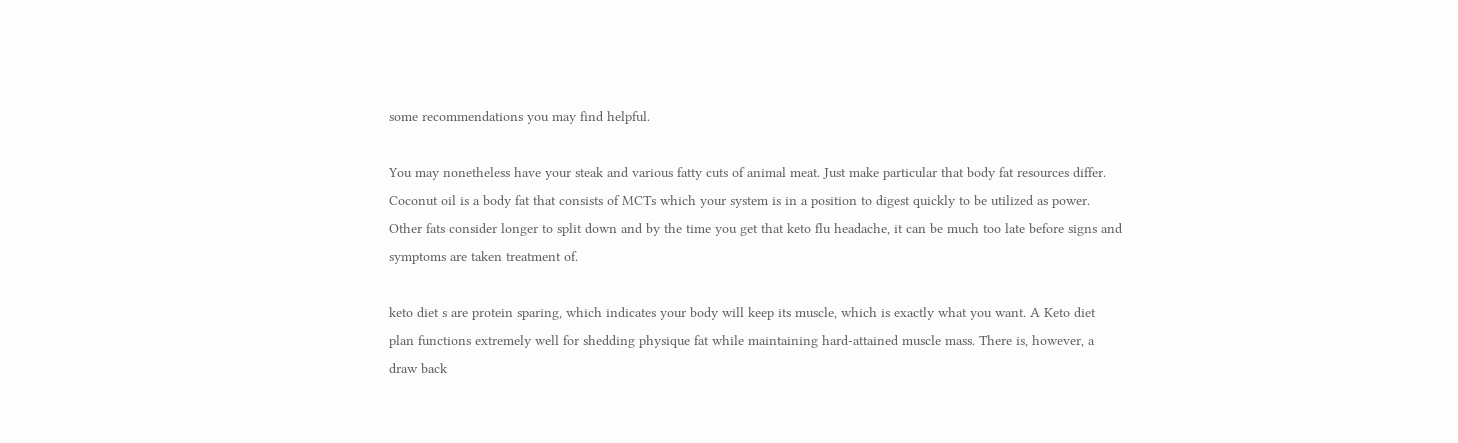some recommendations you may find helpful.

You may nonetheless have your steak and various fatty cuts of animal meat. Just make particular that body fat resources differ. Coconut oil is a body fat that consists of MCTs which your system is in a position to digest quickly to be utilized as power. Other fats consider longer to split down and by the time you get that keto flu headache, it can be much too late before signs and symptoms are taken treatment of.

keto diet s are protein sparing, which indicates your body will keep its muscle, which is exactly what you want. A Keto diet plan functions extremely well for shedding physique fat while maintaining hard-attained muscle mass. There is, however, a draw back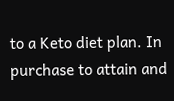to a Keto diet plan. In purchase to attain and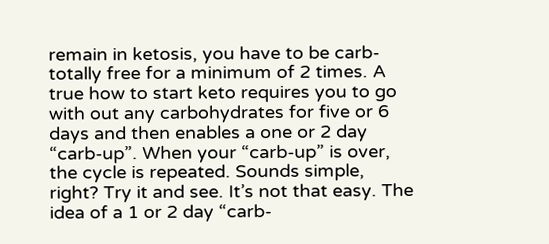remain in ketosis, you have to be carb-totally free for a minimum of 2 times. A true how to start keto requires you to go with out any carbohydrates for five or 6 days and then enables a one or 2 day “carb-up”. When your “carb-up” is over, the cycle is repeated. Sounds simple, right? Try it and see. It’s not that easy. The idea of a 1 or 2 day “carb-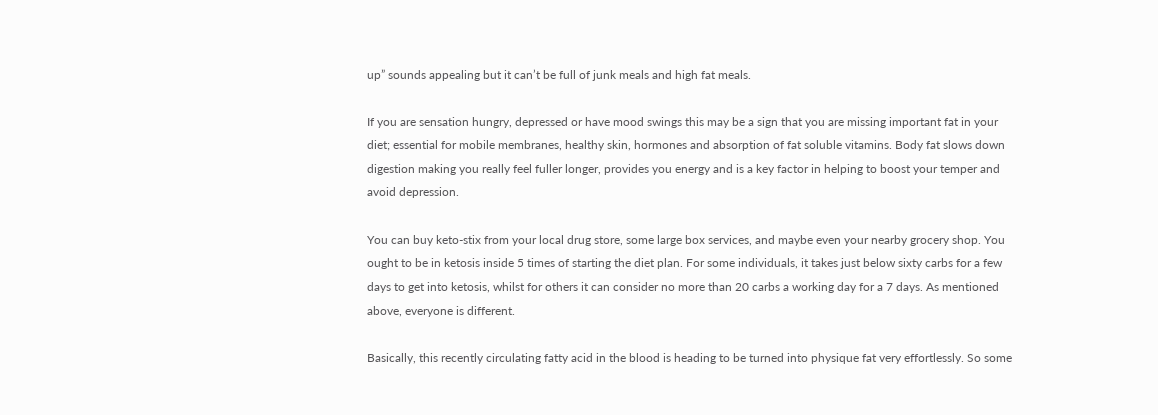up” sounds appealing but it can’t be full of junk meals and high fat meals.

If you are sensation hungry, depressed or have mood swings this may be a sign that you are missing important fat in your diet; essential for mobile membranes, healthy skin, hormones and absorption of fat soluble vitamins. Body fat slows down digestion making you really feel fuller longer, provides you energy and is a key factor in helping to boost your temper and avoid depression.

You can buy keto-stix from your local drug store, some large box services, and maybe even your nearby grocery shop. You ought to be in ketosis inside 5 times of starting the diet plan. For some individuals, it takes just below sixty carbs for a few days to get into ketosis, whilst for others it can consider no more than 20 carbs a working day for a 7 days. As mentioned above, everyone is different.

Basically, this recently circulating fatty acid in the blood is heading to be turned into physique fat very effortlessly. So some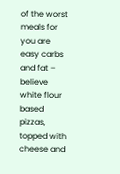of the worst meals for you are easy carbs and fat – believe white flour based pizzas, topped with cheese and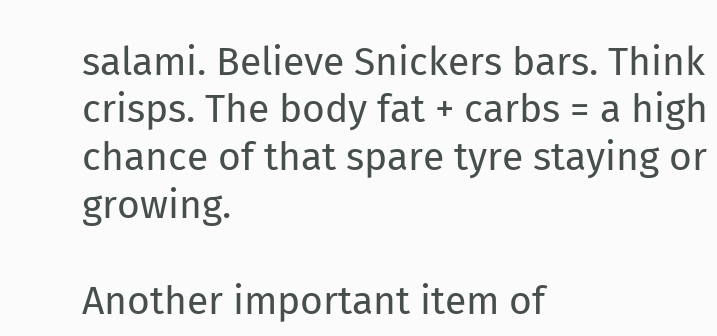salami. Believe Snickers bars. Think crisps. The body fat + carbs = a high chance of that spare tyre staying or growing.

Another important item of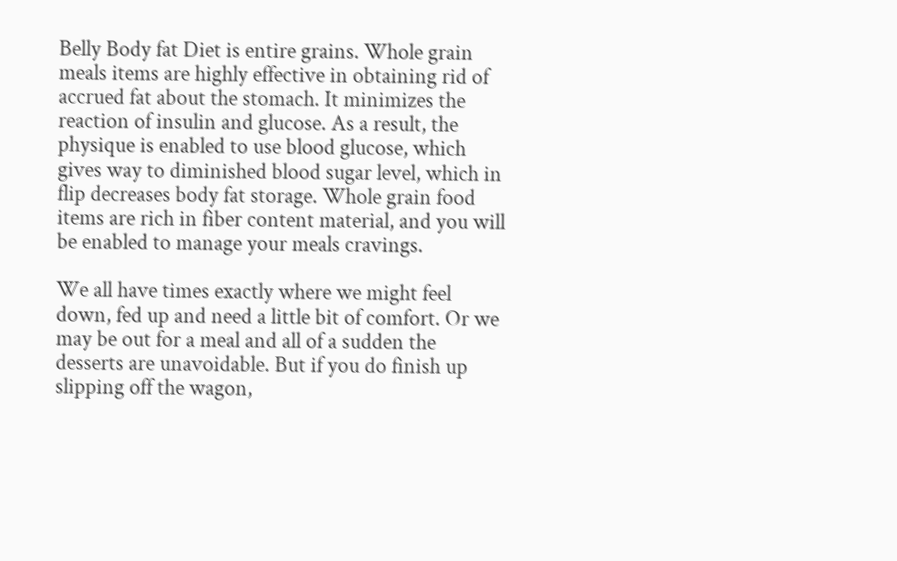Belly Body fat Diet is entire grains. Whole grain meals items are highly effective in obtaining rid of accrued fat about the stomach. It minimizes the reaction of insulin and glucose. As a result, the physique is enabled to use blood glucose, which gives way to diminished blood sugar level, which in flip decreases body fat storage. Whole grain food items are rich in fiber content material, and you will be enabled to manage your meals cravings.

We all have times exactly where we might feel down, fed up and need a little bit of comfort. Or we may be out for a meal and all of a sudden the desserts are unavoidable. But if you do finish up slipping off the wagon,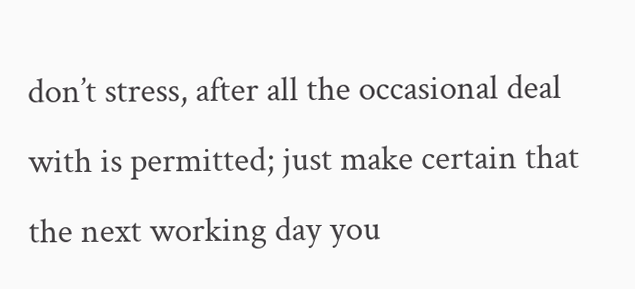don’t stress, after all the occasional deal with is permitted; just make certain that the next working day you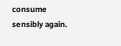consume sensibly again.